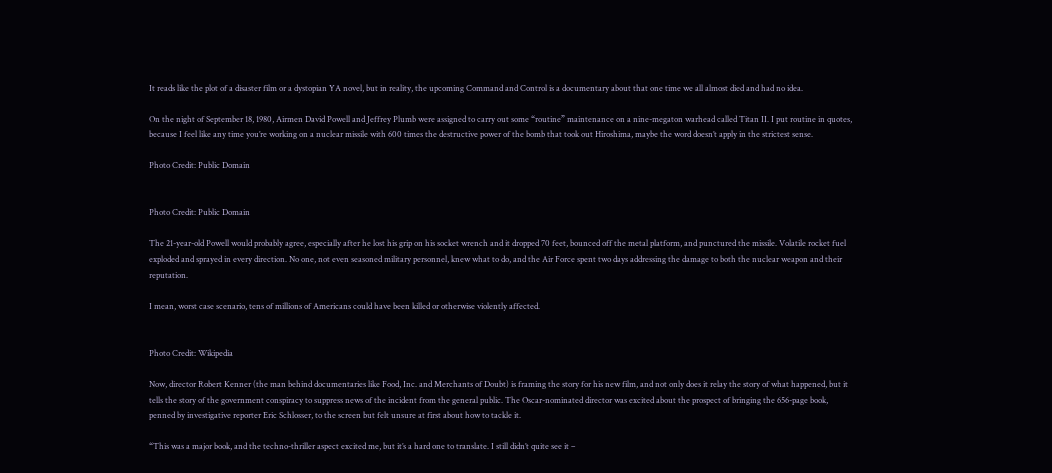It reads like the plot of a disaster film or a dystopian YA novel, but in reality, the upcoming Command and Control is a documentary about that one time we all almost died and had no idea.

On the night of September 18, 1980, Airmen David Powell and Jeffrey Plumb were assigned to carry out some “routine” maintenance on a nine-megaton warhead called Titan II. I put routine in quotes, because I feel like any time you’re working on a nuclear missile with 600 times the destructive power of the bomb that took out Hiroshima, maybe the word doesn’t apply in the strictest sense.

Photo Credit: Public Domain


Photo Credit: Public Domain

The 21-year-old Powell would probably agree, especially after he lost his grip on his socket wrench and it dropped 70 feet, bounced off the metal platform, and punctured the missile. Volatile rocket fuel exploded and sprayed in every direction. No one, not even seasoned military personnel, knew what to do, and the Air Force spent two days addressing the damage to both the nuclear weapon and their reputation.

I mean, worst case scenario, tens of millions of Americans could have been killed or otherwise violently affected.


Photo Credit: Wikipedia

Now, director Robert Kenner (the man behind documentaries like Food, Inc. and Merchants of Doubt) is framing the story for his new film, and not only does it relay the story of what happened, but it tells the story of the government conspiracy to suppress news of the incident from the general public. The Oscar-nominated director was excited about the prospect of bringing the 656-page book, penned by investigative reporter Eric Schlosser, to the screen but felt unsure at first about how to tackle it.

“This was a major book, and the techno-thriller aspect excited me, but it’s a hard one to translate. I still didn’t quite see it –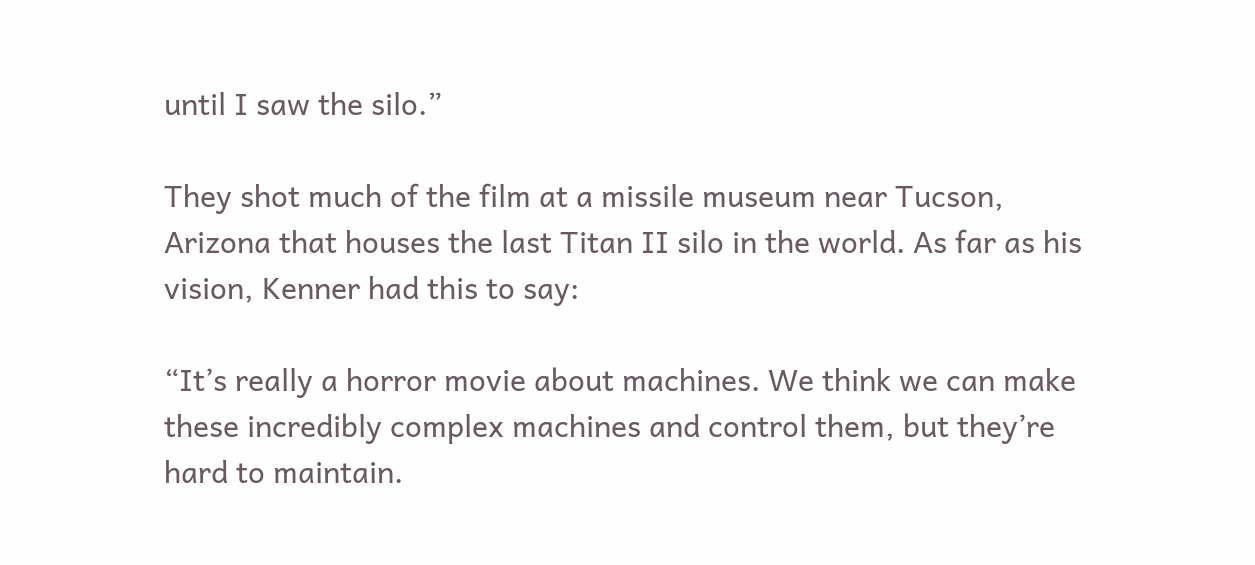until I saw the silo.”

They shot much of the film at a missile museum near Tucson, Arizona that houses the last Titan II silo in the world. As far as his vision, Kenner had this to say:

“It’s really a horror movie about machines. We think we can make these incredibly complex machines and control them, but they’re hard to maintain.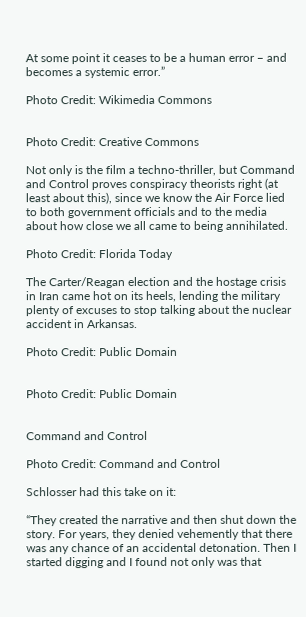At some point it ceases to be a human error – and becomes a systemic error.”

Photo Credit: Wikimedia Commons


Photo Credit: Creative Commons

Not only is the film a techno-thriller, but Command and Control proves conspiracy theorists right (at least about this), since we know the Air Force lied to both government officials and to the media about how close we all came to being annihilated.

Photo Credit: Florida Today

The Carter/Reagan election and the hostage crisis in Iran came hot on its heels, lending the military plenty of excuses to stop talking about the nuclear accident in Arkansas.

Photo Credit: Public Domain


Photo Credit: Public Domain


Command and Control

Photo Credit: Command and Control

Schlosser had this take on it:

“They created the narrative and then shut down the story. For years, they denied vehemently that there was any chance of an accidental detonation. Then I started digging and I found not only was that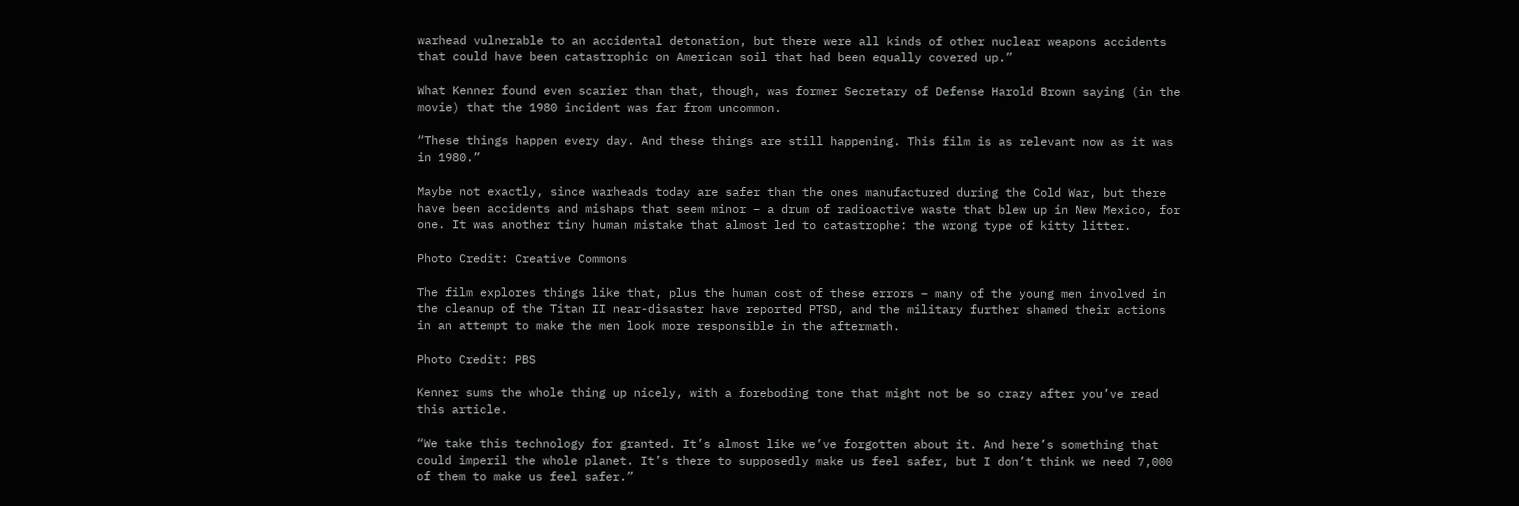warhead vulnerable to an accidental detonation, but there were all kinds of other nuclear weapons accidents that could have been catastrophic on American soil that had been equally covered up.”

What Kenner found even scarier than that, though, was former Secretary of Defense Harold Brown saying (in the movie) that the 1980 incident was far from uncommon.

“These things happen every day. And these things are still happening. This film is as relevant now as it was in 1980.”

Maybe not exactly, since warheads today are safer than the ones manufactured during the Cold War, but there have been accidents and mishaps that seem minor – a drum of radioactive waste that blew up in New Mexico, for one. It was another tiny human mistake that almost led to catastrophe: the wrong type of kitty litter.

Photo Credit: Creative Commons

The film explores things like that, plus the human cost of these errors – many of the young men involved in the cleanup of the Titan II near-disaster have reported PTSD, and the military further shamed their actions in an attempt to make the men look more responsible in the aftermath.

Photo Credit: PBS

Kenner sums the whole thing up nicely, with a foreboding tone that might not be so crazy after you’ve read this article.

“We take this technology for granted. It’s almost like we’ve forgotten about it. And here’s something that could imperil the whole planet. It’s there to supposedly make us feel safer, but I don’t think we need 7,000 of them to make us feel safer.”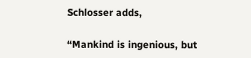Schlosser adds,

“Mankind is ingenious, but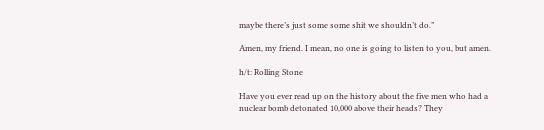maybe there’s just some some shit we shouldn’t do.”

Amen, my friend. I mean, no one is going to listen to you, but amen.

h/t: Rolling Stone

Have you ever read up on the history about the five men who had a nuclear bomb detonated 10,000 above their heads? They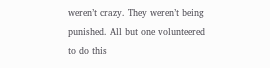weren’t crazy. They weren’t being punished. All but one volunteered to do this